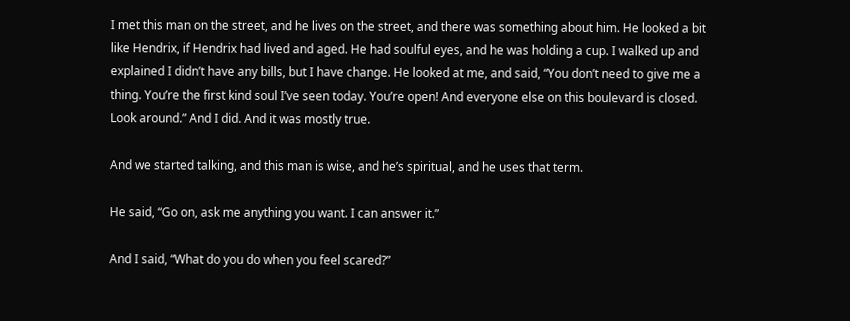I met this man on the street, and he lives on the street, and there was something about him. He looked a bit like Hendrix, if Hendrix had lived and aged. He had soulful eyes, and he was holding a cup. I walked up and explained I didn’t have any bills, but I have change. He looked at me, and said, “You don’t need to give me a thing. You’re the first kind soul I’ve seen today. You’re open! And everyone else on this boulevard is closed. Look around.” And I did. And it was mostly true.

And we started talking, and this man is wise, and he’s spiritual, and he uses that term.

He said, “Go on, ask me anything you want. I can answer it.”

And I said, “What do you do when you feel scared?”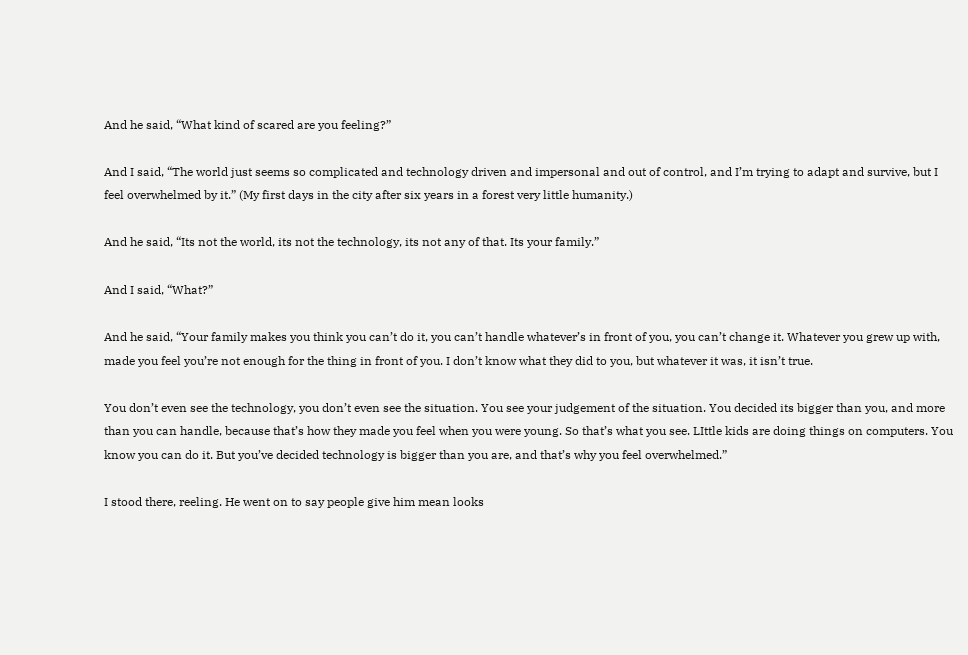And he said, “What kind of scared are you feeling?”

And I said, “The world just seems so complicated and technology driven and impersonal and out of control, and I’m trying to adapt and survive, but I feel overwhelmed by it.” (My first days in the city after six years in a forest very little humanity.)

And he said, “Its not the world, its not the technology, its not any of that. Its your family.”

And I said, “What?”

And he said, “Your family makes you think you can’t do it, you can’t handle whatever’s in front of you, you can’t change it. Whatever you grew up with, made you feel you’re not enough for the thing in front of you. I don’t know what they did to you, but whatever it was, it isn’t true.

You don’t even see the technology, you don’t even see the situation. You see your judgement of the situation. You decided its bigger than you, and more than you can handle, because that’s how they made you feel when you were young. So that’s what you see. LIttle kids are doing things on computers. You know you can do it. But you’ve decided technology is bigger than you are, and that’s why you feel overwhelmed.”

I stood there, reeling. He went on to say people give him mean looks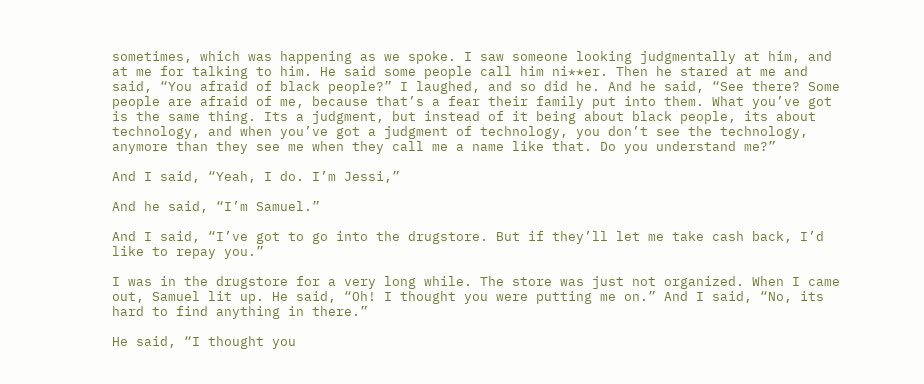sometimes, which was happening as we spoke. I saw someone looking judgmentally at him, and at me for talking to him. He said some people call him ni**er. Then he stared at me and said, “You afraid of black people?” I laughed, and so did he. And he said, “See there? Some people are afraid of me, because that’s a fear their family put into them. What you’ve got is the same thing. Its a judgment, but instead of it being about black people, its about technology, and when you’ve got a judgment of technology, you don’t see the technology, anymore than they see me when they call me a name like that. Do you understand me?”

And I said, “Yeah, I do. I’m Jessi,”

And he said, “I’m Samuel.”

And I said, “I’ve got to go into the drugstore. But if they’ll let me take cash back, I’d like to repay you.”

I was in the drugstore for a very long while. The store was just not organized. When I came out, Samuel lit up. He said, “Oh! I thought you were putting me on.” And I said, “No, its hard to find anything in there.”

He said, “I thought you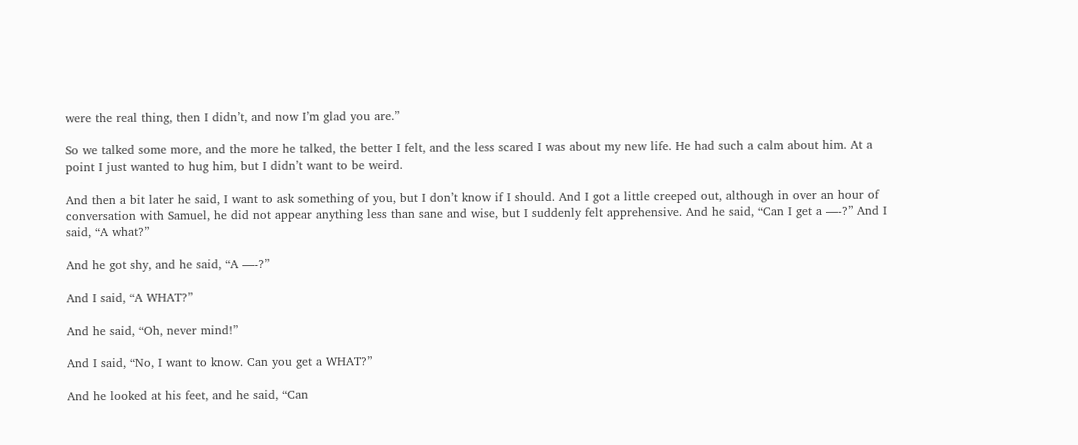were the real thing, then I didn’t, and now I’m glad you are.”

So we talked some more, and the more he talked, the better I felt, and the less scared I was about my new life. He had such a calm about him. At a point I just wanted to hug him, but I didn’t want to be weird.

And then a bit later he said, I want to ask something of you, but I don’t know if I should. And I got a little creeped out, although in over an hour of conversation with Samuel, he did not appear anything less than sane and wise, but I suddenly felt apprehensive. And he said, “Can I get a —-?” And I said, “A what?”

And he got shy, and he said, “A —-?”

And I said, “A WHAT?”

And he said, “Oh, never mind!”

And I said, “No, I want to know. Can you get a WHAT?”

And he looked at his feet, and he said, “Can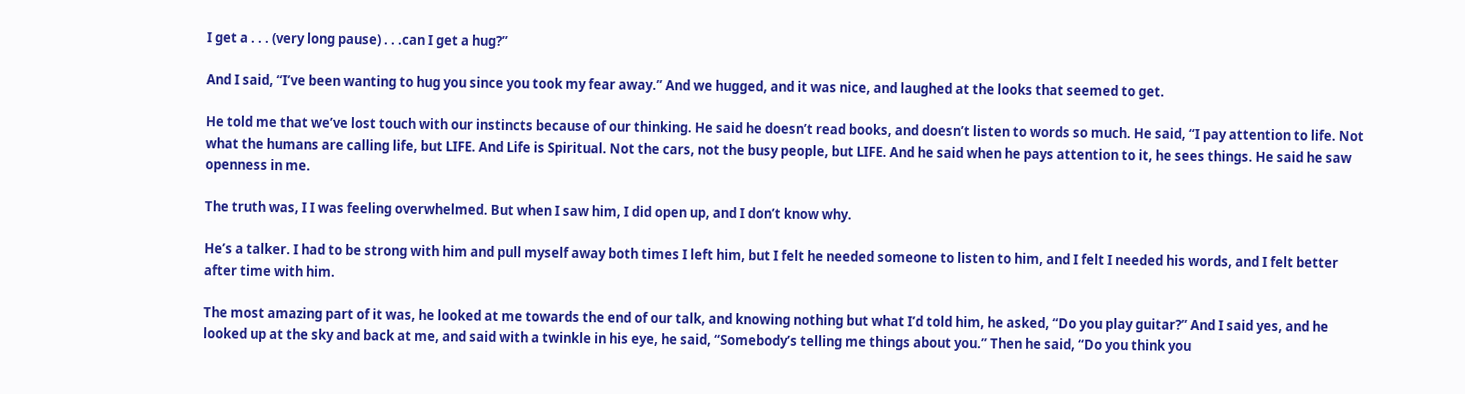I get a . . . (very long pause) . . .can I get a hug?”

And I said, “I’ve been wanting to hug you since you took my fear away.” And we hugged, and it was nice, and laughed at the looks that seemed to get.

He told me that we’ve lost touch with our instincts because of our thinking. He said he doesn’t read books, and doesn’t listen to words so much. He said, “I pay attention to life. Not what the humans are calling life, but LIFE. And Life is Spiritual. Not the cars, not the busy people, but LIFE. And he said when he pays attention to it, he sees things. He said he saw openness in me.

The truth was, I I was feeling overwhelmed. But when I saw him, I did open up, and I don’t know why.

He’s a talker. I had to be strong with him and pull myself away both times I left him, but I felt he needed someone to listen to him, and I felt I needed his words, and I felt better after time with him.

The most amazing part of it was, he looked at me towards the end of our talk, and knowing nothing but what I’d told him, he asked, “Do you play guitar?” And I said yes, and he looked up at the sky and back at me, and said with a twinkle in his eye, he said, “Somebody’s telling me things about you.” Then he said, “Do you think you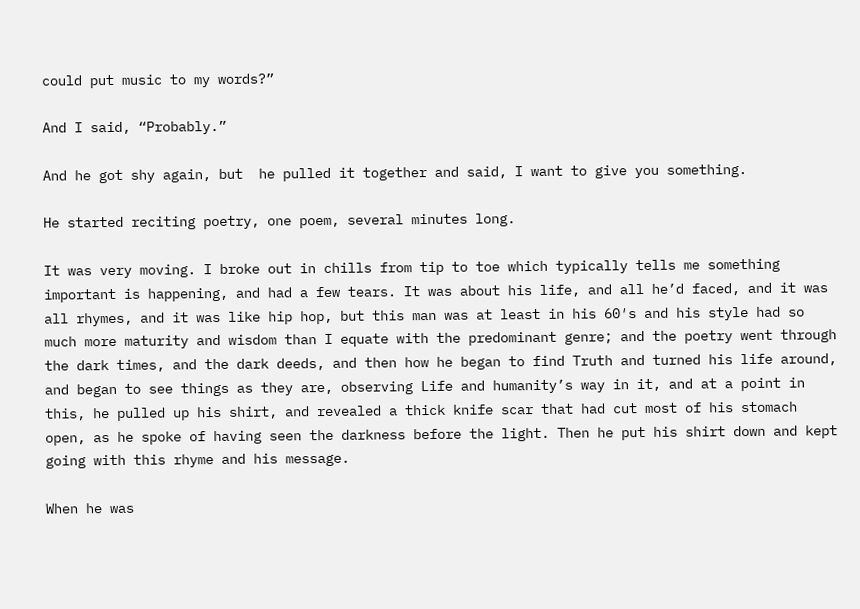could put music to my words?”

And I said, “Probably.”

And he got shy again, but  he pulled it together and said, I want to give you something.

He started reciting poetry, one poem, several minutes long.

It was very moving. I broke out in chills from tip to toe which typically tells me something important is happening, and had a few tears. It was about his life, and all he’d faced, and it was all rhymes, and it was like hip hop, but this man was at least in his 60′s and his style had so much more maturity and wisdom than I equate with the predominant genre; and the poetry went through the dark times, and the dark deeds, and then how he began to find Truth and turned his life around, and began to see things as they are, observing Life and humanity’s way in it, and at a point in this, he pulled up his shirt, and revealed a thick knife scar that had cut most of his stomach open, as he spoke of having seen the darkness before the light. Then he put his shirt down and kept going with this rhyme and his message.

When he was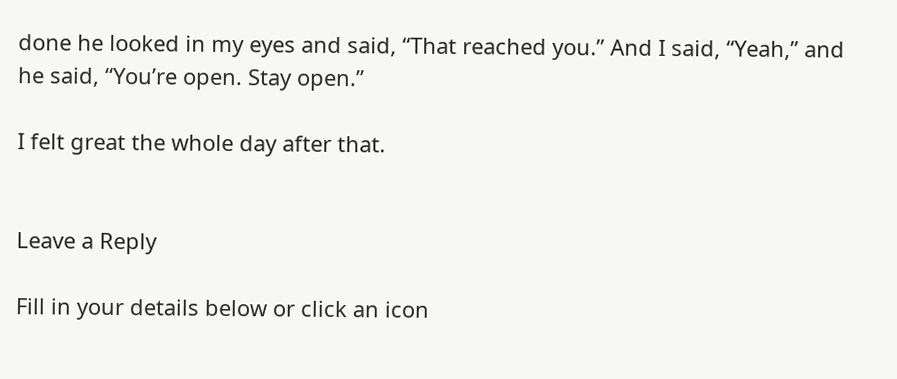done he looked in my eyes and said, “That reached you.” And I said, “Yeah,” and he said, “You’re open. Stay open.”

I felt great the whole day after that.


Leave a Reply

Fill in your details below or click an icon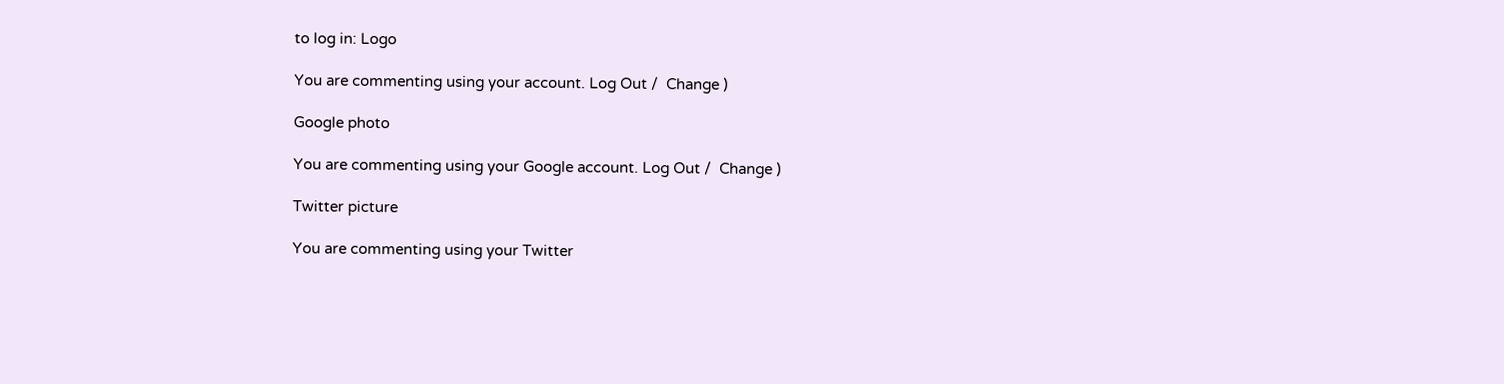to log in: Logo

You are commenting using your account. Log Out /  Change )

Google photo

You are commenting using your Google account. Log Out /  Change )

Twitter picture

You are commenting using your Twitter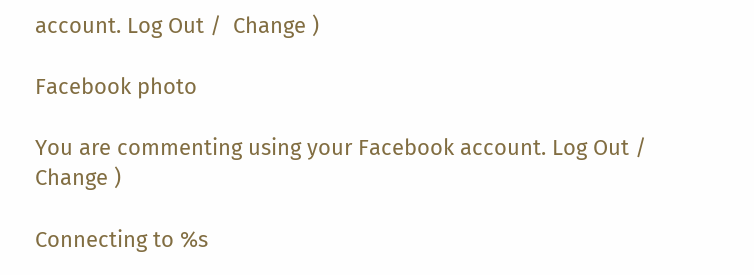account. Log Out /  Change )

Facebook photo

You are commenting using your Facebook account. Log Out /  Change )

Connecting to %s